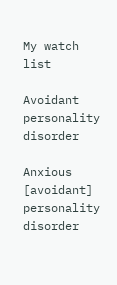My watch list

Avoidant personality disorder

Anxious [avoidant] personality disorder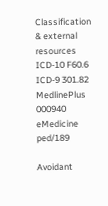Classification & external resources
ICD-10 F60.6
ICD-9 301.82
MedlinePlus 000940
eMedicine ped/189

Avoidant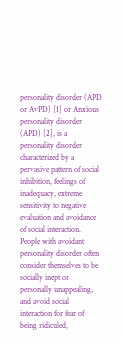personality disorder (APD or AvPD) [1] or Anxious personality disorder (APD) [2], is a personality disorder characterized by a pervasive pattern of social inhibition, feelings of inadequacy, extreme sensitivity to negative evaluation and avoidance of social interaction. People with avoidant personality disorder often consider themselves to be socially inept or personally unappealing, and avoid social interaction for fear of being ridiculed,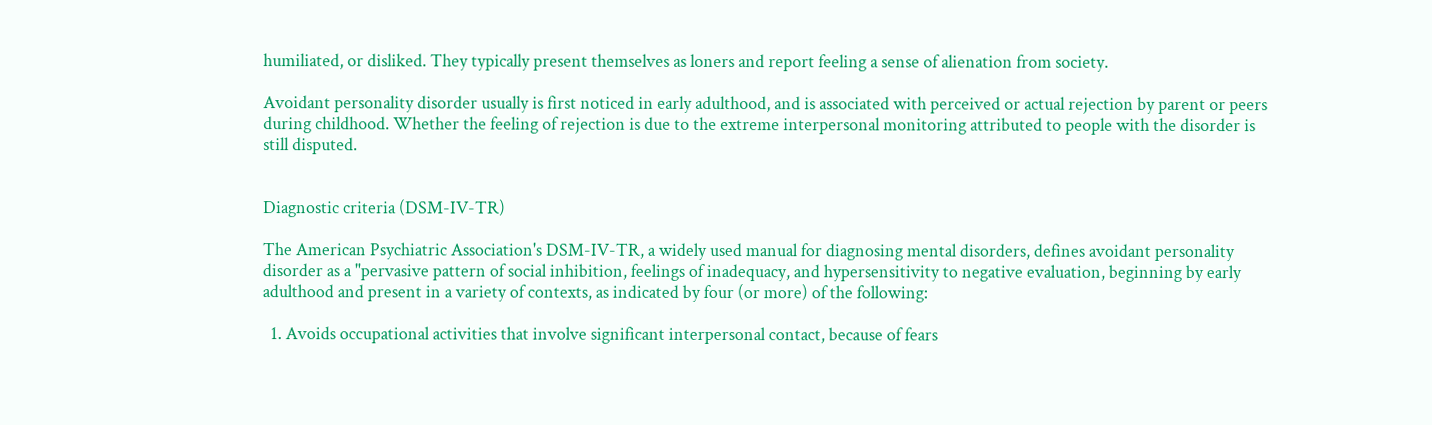humiliated, or disliked. They typically present themselves as loners and report feeling a sense of alienation from society.

Avoidant personality disorder usually is first noticed in early adulthood, and is associated with perceived or actual rejection by parent or peers during childhood. Whether the feeling of rejection is due to the extreme interpersonal monitoring attributed to people with the disorder is still disputed.


Diagnostic criteria (DSM-IV-TR)

The American Psychiatric Association's DSM-IV-TR, a widely used manual for diagnosing mental disorders, defines avoidant personality disorder as a "pervasive pattern of social inhibition, feelings of inadequacy, and hypersensitivity to negative evaluation, beginning by early adulthood and present in a variety of contexts, as indicated by four (or more) of the following:

  1. Avoids occupational activities that involve significant interpersonal contact, because of fears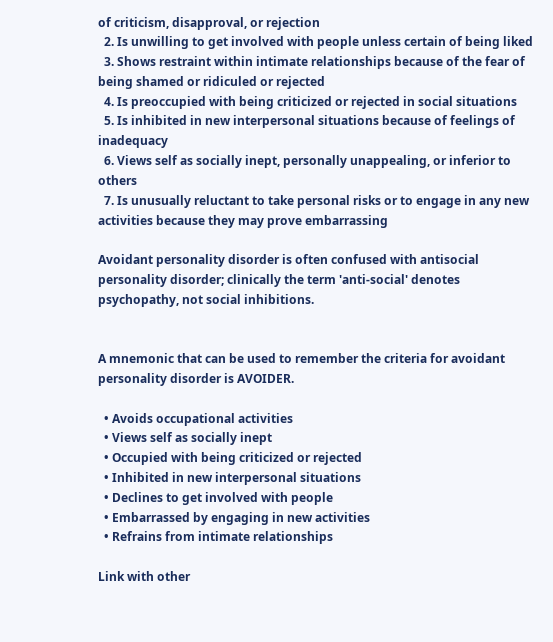of criticism, disapproval, or rejection
  2. Is unwilling to get involved with people unless certain of being liked
  3. Shows restraint within intimate relationships because of the fear of being shamed or ridiculed or rejected
  4. Is preoccupied with being criticized or rejected in social situations
  5. Is inhibited in new interpersonal situations because of feelings of inadequacy
  6. Views self as socially inept, personally unappealing, or inferior to others
  7. Is unusually reluctant to take personal risks or to engage in any new activities because they may prove embarrassing

Avoidant personality disorder is often confused with antisocial personality disorder; clinically the term 'anti-social' denotes psychopathy, not social inhibitions.


A mnemonic that can be used to remember the criteria for avoidant personality disorder is AVOIDER.

  • Avoids occupational activities
  • Views self as socially inept
  • Occupied with being criticized or rejected
  • Inhibited in new interpersonal situations
  • Declines to get involved with people
  • Embarrassed by engaging in new activities
  • Refrains from intimate relationships

Link with other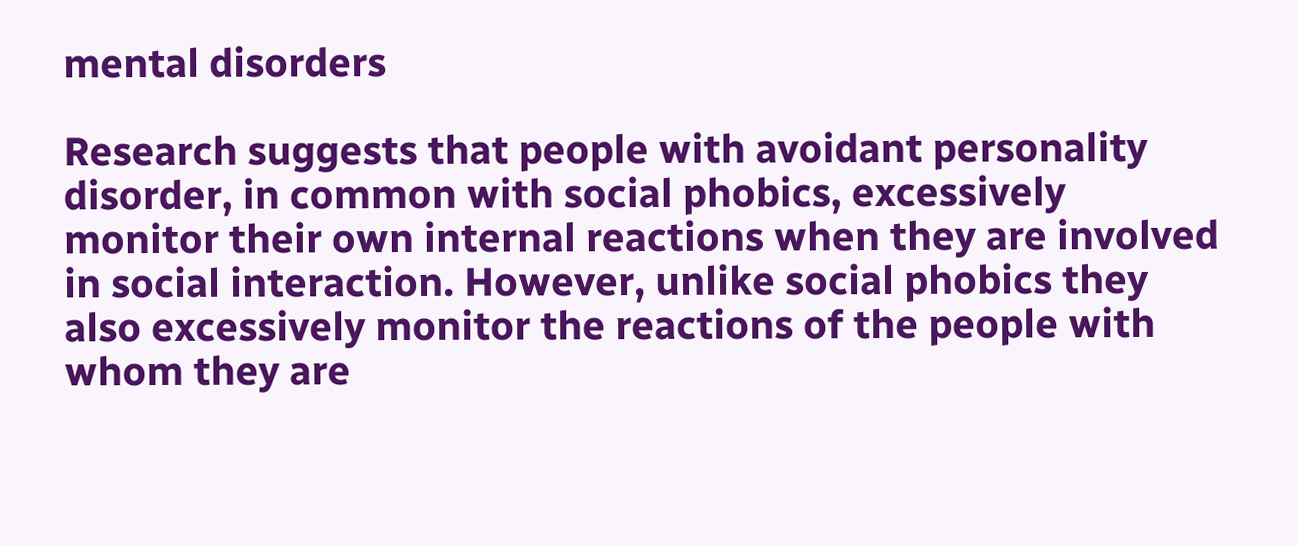mental disorders

Research suggests that people with avoidant personality disorder, in common with social phobics, excessively monitor their own internal reactions when they are involved in social interaction. However, unlike social phobics they also excessively monitor the reactions of the people with whom they are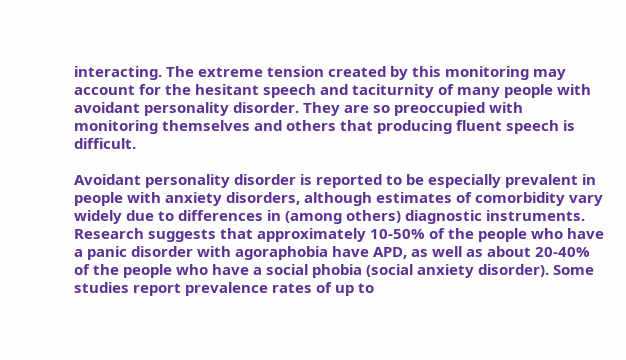interacting. The extreme tension created by this monitoring may account for the hesitant speech and taciturnity of many people with avoidant personality disorder. They are so preoccupied with monitoring themselves and others that producing fluent speech is difficult.

Avoidant personality disorder is reported to be especially prevalent in people with anxiety disorders, although estimates of comorbidity vary widely due to differences in (among others) diagnostic instruments. Research suggests that approximately 10-50% of the people who have a panic disorder with agoraphobia have APD, as well as about 20-40% of the people who have a social phobia (social anxiety disorder). Some studies report prevalence rates of up to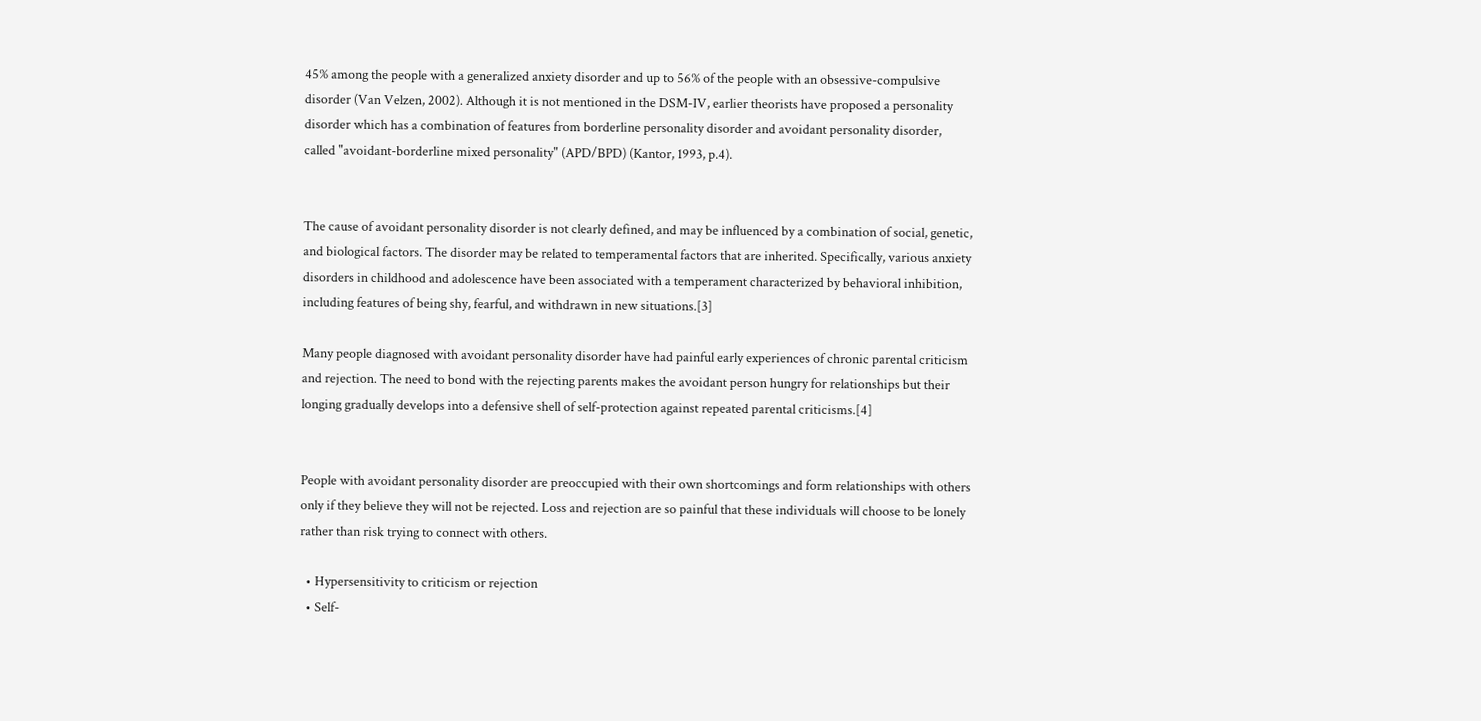45% among the people with a generalized anxiety disorder and up to 56% of the people with an obsessive-compulsive disorder (Van Velzen, 2002). Although it is not mentioned in the DSM-IV, earlier theorists have proposed a personality disorder which has a combination of features from borderline personality disorder and avoidant personality disorder, called "avoidant-borderline mixed personality" (APD/BPD) (Kantor, 1993, p.4).


The cause of avoidant personality disorder is not clearly defined, and may be influenced by a combination of social, genetic, and biological factors. The disorder may be related to temperamental factors that are inherited. Specifically, various anxiety disorders in childhood and adolescence have been associated with a temperament characterized by behavioral inhibition, including features of being shy, fearful, and withdrawn in new situations.[3]

Many people diagnosed with avoidant personality disorder have had painful early experiences of chronic parental criticism and rejection. The need to bond with the rejecting parents makes the avoidant person hungry for relationships but their longing gradually develops into a defensive shell of self-protection against repeated parental criticisms.[4]


People with avoidant personality disorder are preoccupied with their own shortcomings and form relationships with others only if they believe they will not be rejected. Loss and rejection are so painful that these individuals will choose to be lonely rather than risk trying to connect with others.

  • Hypersensitivity to criticism or rejection
  • Self-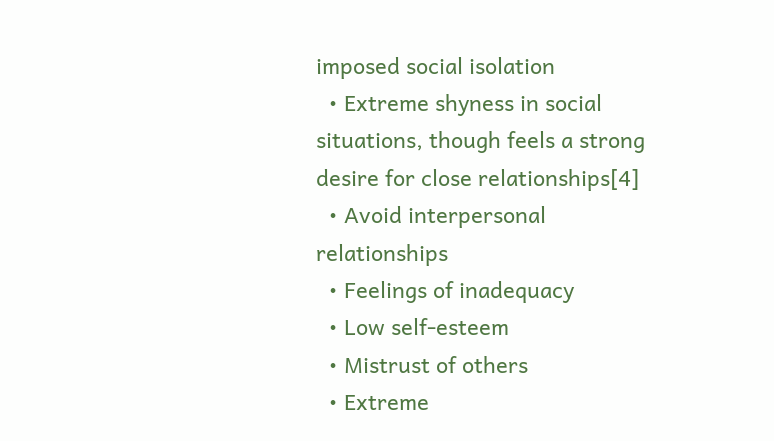imposed social isolation
  • Extreme shyness in social situations, though feels a strong desire for close relationships[4]
  • Avoid interpersonal relationships
  • Feelings of inadequacy
  • Low self-esteem
  • Mistrust of others
  • Extreme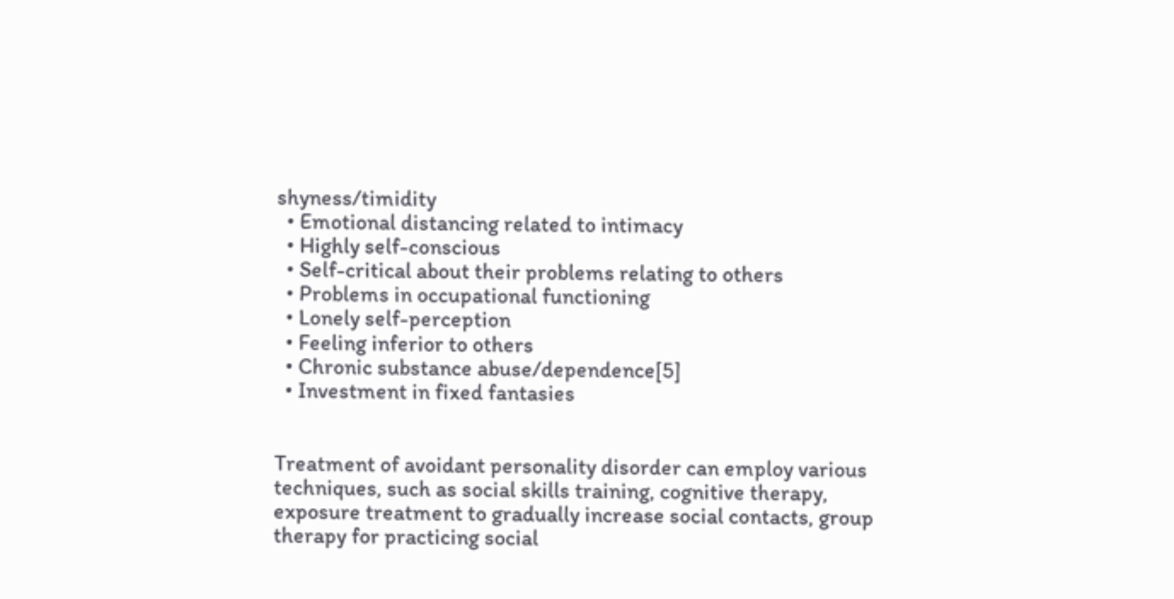shyness/timidity
  • Emotional distancing related to intimacy
  • Highly self-conscious
  • Self-critical about their problems relating to others
  • Problems in occupational functioning
  • Lonely self-perception
  • Feeling inferior to others
  • Chronic substance abuse/dependence[5]
  • Investment in fixed fantasies


Treatment of avoidant personality disorder can employ various techniques, such as social skills training, cognitive therapy, exposure treatment to gradually increase social contacts, group therapy for practicing social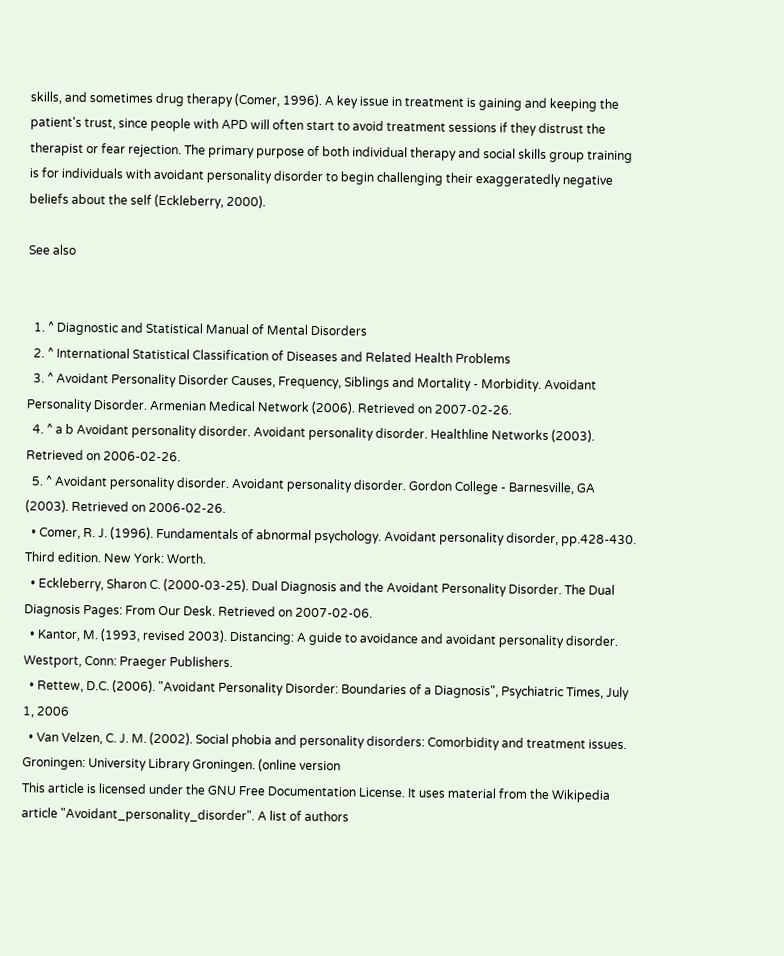skills, and sometimes drug therapy (Comer, 1996). A key issue in treatment is gaining and keeping the patient's trust, since people with APD will often start to avoid treatment sessions if they distrust the therapist or fear rejection. The primary purpose of both individual therapy and social skills group training is for individuals with avoidant personality disorder to begin challenging their exaggeratedly negative beliefs about the self (Eckleberry, 2000).

See also


  1. ^ Diagnostic and Statistical Manual of Mental Disorders
  2. ^ International Statistical Classification of Diseases and Related Health Problems
  3. ^ Avoidant Personality Disorder Causes, Frequency, Siblings and Mortality - Morbidity. Avoidant Personality Disorder. Armenian Medical Network (2006). Retrieved on 2007-02-26.
  4. ^ a b Avoidant personality disorder. Avoidant personality disorder. Healthline Networks (2003). Retrieved on 2006-02-26.
  5. ^ Avoidant personality disorder. Avoidant personality disorder. Gordon College - Barnesville, GA (2003). Retrieved on 2006-02-26.
  • Comer, R. J. (1996). Fundamentals of abnormal psychology. Avoidant personality disorder, pp.428-430. Third edition. New York: Worth.
  • Eckleberry, Sharon C. (2000-03-25). Dual Diagnosis and the Avoidant Personality Disorder. The Dual Diagnosis Pages: From Our Desk. Retrieved on 2007-02-06.
  • Kantor, M. (1993, revised 2003). Distancing: A guide to avoidance and avoidant personality disorder. Westport, Conn: Praeger Publishers.
  • Rettew, D.C. (2006). "Avoidant Personality Disorder: Boundaries of a Diagnosis", Psychiatric Times, July 1, 2006
  • Van Velzen, C. J. M. (2002). Social phobia and personality disorders: Comorbidity and treatment issues. Groningen: University Library Groningen. (online version
This article is licensed under the GNU Free Documentation License. It uses material from the Wikipedia article "Avoidant_personality_disorder". A list of authors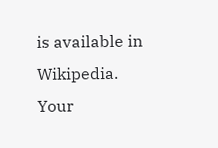is available in Wikipedia.
Your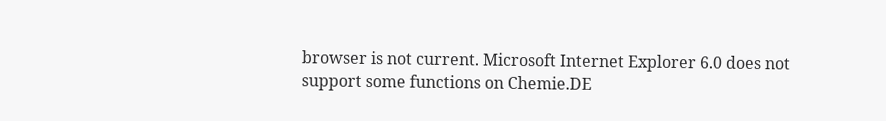browser is not current. Microsoft Internet Explorer 6.0 does not support some functions on Chemie.DE